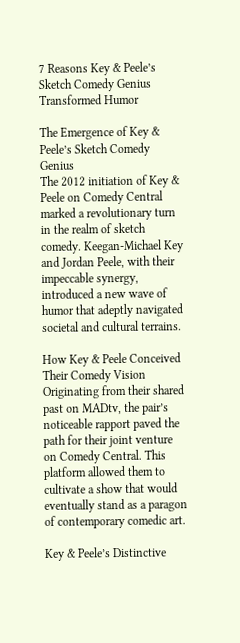7 Reasons Key & Peele’s Sketch Comedy Genius Transformed Humor

The Emergence of Key & Peele’s Sketch Comedy Genius
The 2012 initiation of Key & Peele on Comedy Central marked a revolutionary turn in the realm of sketch comedy. Keegan-Michael Key and Jordan Peele, with their impeccable synergy, introduced a new wave of humor that adeptly navigated societal and cultural terrains.

How Key & Peele Conceived Their Comedy Vision
Originating from their shared past on MADtv, the pair’s noticeable rapport paved the path for their joint venture on Comedy Central. This platform allowed them to cultivate a show that would eventually stand as a paragon of contemporary comedic art.

Key & Peele’s Distinctive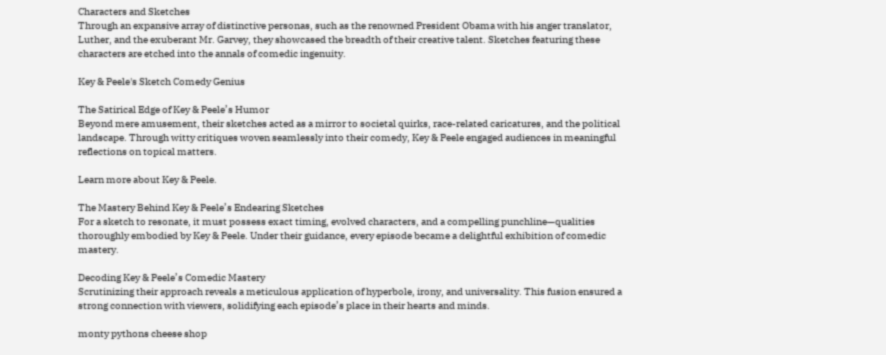Characters and Sketches
Through an expansive array of distinctive personas, such as the renowned President Obama with his anger translator, Luther, and the exuberant Mr. Garvey, they showcased the breadth of their creative talent. Sketches featuring these characters are etched into the annals of comedic ingenuity.

Key & Peele's Sketch Comedy Genius

The Satirical Edge of Key & Peele’s Humor
Beyond mere amusement, their sketches acted as a mirror to societal quirks, race-related caricatures, and the political landscape. Through witty critiques woven seamlessly into their comedy, Key & Peele engaged audiences in meaningful reflections on topical matters.

Learn more about Key & Peele.

The Mastery Behind Key & Peele’s Endearing Sketches
For a sketch to resonate, it must possess exact timing, evolved characters, and a compelling punchline—qualities thoroughly embodied by Key & Peele. Under their guidance, every episode became a delightful exhibition of comedic mastery.

Decoding Key & Peele’s Comedic Mastery
Scrutinizing their approach reveals a meticulous application of hyperbole, irony, and universality. This fusion ensured a strong connection with viewers, solidifying each episode’s place in their hearts and minds.

monty pythons cheese shop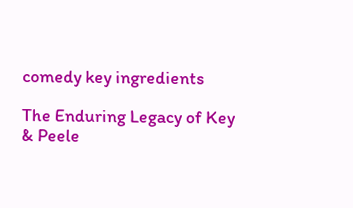comedy key ingredients

The Enduring Legacy of Key & Peele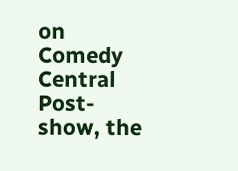on Comedy Central
Post-show, the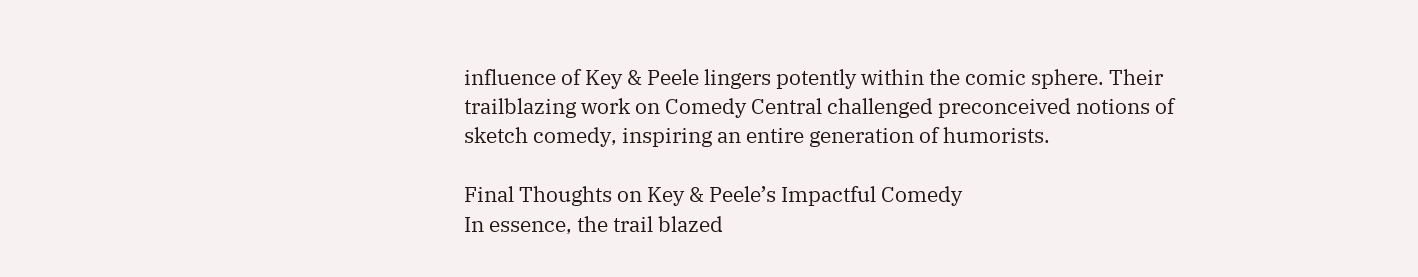influence of Key & Peele lingers potently within the comic sphere. Their trailblazing work on Comedy Central challenged preconceived notions of sketch comedy, inspiring an entire generation of humorists.

Final Thoughts on Key & Peele’s Impactful Comedy
In essence, the trail blazed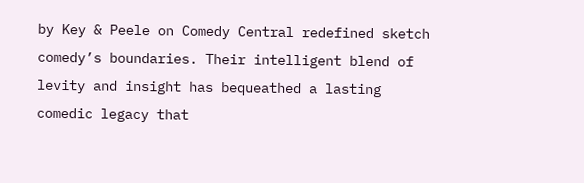by Key & Peele on Comedy Central redefined sketch comedy’s boundaries. Their intelligent blend of levity and insight has bequeathed a lasting comedic legacy that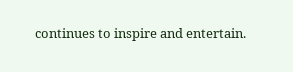continues to inspire and entertain.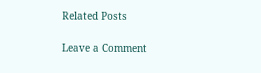Related Posts

Leave a Comment